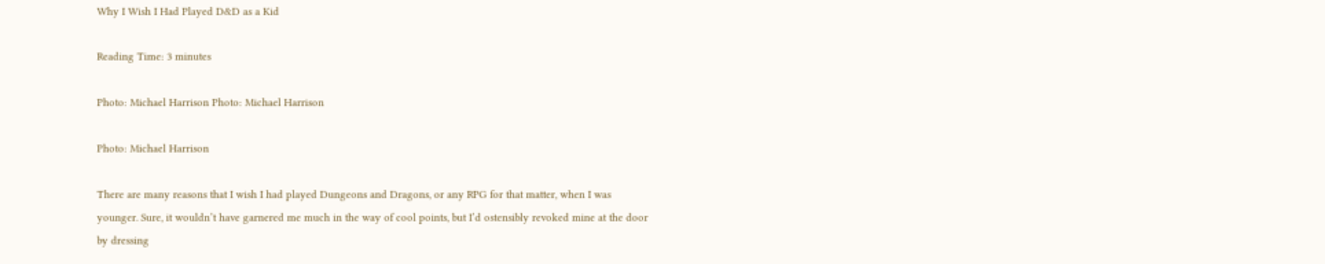Why I Wish I Had Played D&D as a Kid

Reading Time: 3 minutes

Photo: Michael Harrison Photo: Michael Harrison

Photo: Michael Harrison

There are many reasons that I wish I had played Dungeons and Dragons, or any RPG for that matter, when I was younger. Sure, it wouldn’t have garnered me much in the way of cool points, but I’d ostensibly revoked mine at the door by dressing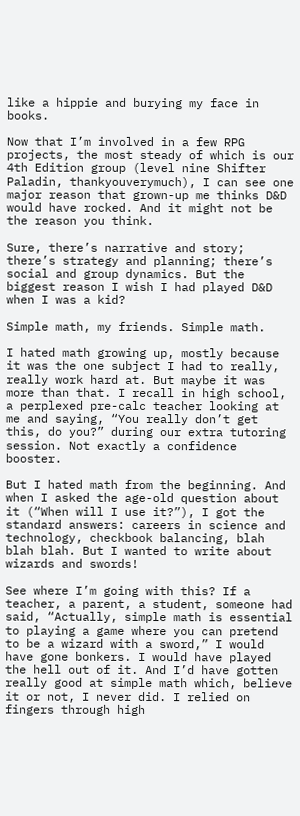like a hippie and burying my face in books.

Now that I’m involved in a few RPG projects, the most steady of which is our 4th Edition group (level nine Shifter Paladin, thankyouverymuch), I can see one major reason that grown-up me thinks D&D would have rocked. And it might not be the reason you think.

Sure, there’s narrative and story; there’s strategy and planning; there’s social and group dynamics. But the biggest reason I wish I had played D&D when I was a kid?

Simple math, my friends. Simple math.

I hated math growing up, mostly because it was the one subject I had to really, really work hard at. But maybe it was more than that. I recall in high school, a perplexed pre-calc teacher looking at me and saying, “You really don’t get this, do you?” during our extra tutoring session. Not exactly a confidence booster.

But I hated math from the beginning. And when I asked the age-old question about it (“When will I use it?”), I got the standard answers: careers in science and technology, checkbook balancing, blah blah blah. But I wanted to write about wizards and swords!

See where I’m going with this? If a teacher, a parent, a student, someone had said, “Actually, simple math is essential to playing a game where you can pretend to be a wizard with a sword,” I would have gone bonkers. I would have played the hell out of it. And I’d have gotten really good at simple math which, believe it or not, I never did. I relied on fingers through high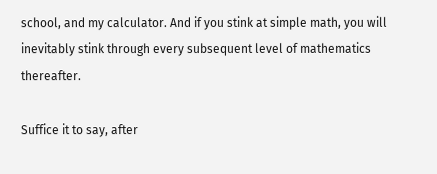school, and my calculator. And if you stink at simple math, you will inevitably stink through every subsequent level of mathematics thereafter.

Suffice it to say, after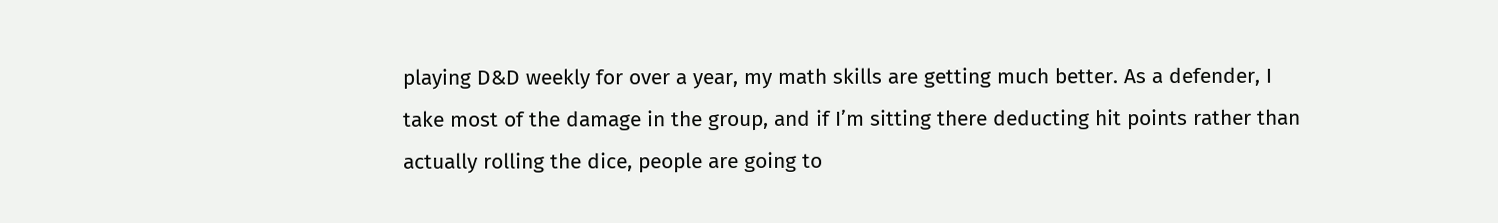playing D&D weekly for over a year, my math skills are getting much better. As a defender, I take most of the damage in the group, and if I’m sitting there deducting hit points rather than actually rolling the dice, people are going to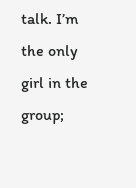talk. I’m the only girl in the group;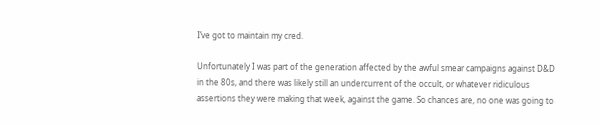I’ve got to maintain my cred.

Unfortunately I was part of the generation affected by the awful smear campaigns against D&D in the 80s, and there was likely still an undercurrent of the occult, or whatever ridiculous assertions they were making that week, against the game. So chances are, no one was going to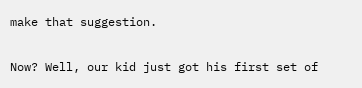make that suggestion.

Now? Well, our kid just got his first set of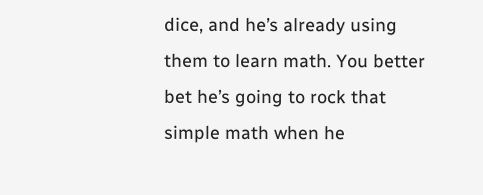dice, and he’s already using them to learn math. You better bet he’s going to rock that simple math when he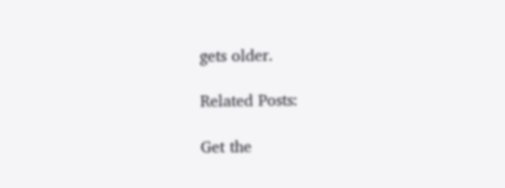gets older.

Related Posts:

Get the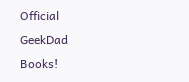Official GeekDad Books!